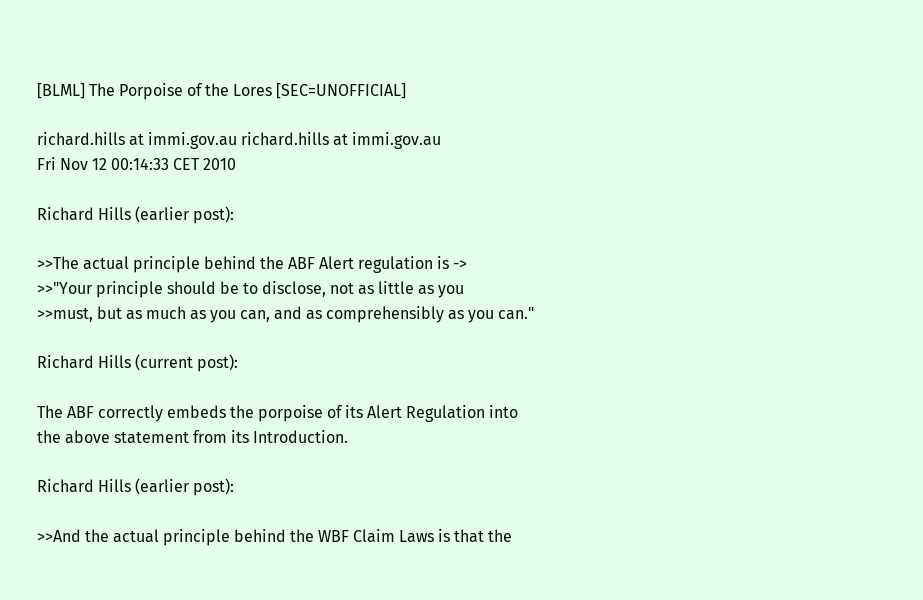[BLML] The Porpoise of the Lores [SEC=UNOFFICIAL]

richard.hills at immi.gov.au richard.hills at immi.gov.au
Fri Nov 12 00:14:33 CET 2010

Richard Hills (earlier post):

>>The actual principle behind the ABF Alert regulation is ->
>>"Your principle should be to disclose, not as little as you
>>must, but as much as you can, and as comprehensibly as you can."

Richard Hills (current post):

The ABF correctly embeds the porpoise of its Alert Regulation into
the above statement from its Introduction.

Richard Hills (earlier post):

>>And the actual principle behind the WBF Claim Laws is that the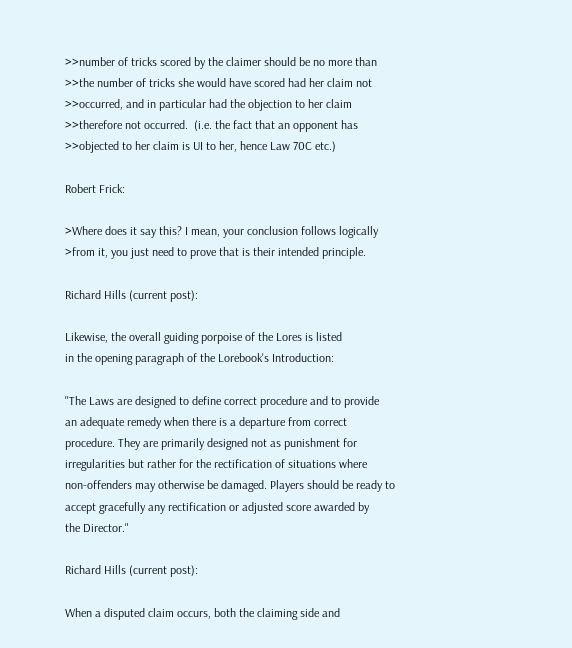>>number of tricks scored by the claimer should be no more than
>>the number of tricks she would have scored had her claim not
>>occurred, and in particular had the objection to her claim
>>therefore not occurred.  (i.e. the fact that an opponent has
>>objected to her claim is UI to her, hence Law 70C etc.)

Robert Frick:

>Where does it say this? I mean, your conclusion follows logically
>from it, you just need to prove that is their intended principle.

Richard Hills (current post):

Likewise, the overall guiding porpoise of the Lores is listed
in the opening paragraph of the Lorebook's Introduction:

"The Laws are designed to define correct procedure and to provide
an adequate remedy when there is a departure from correct
procedure. They are primarily designed not as punishment for
irregularities but rather for the rectification of situations where
non-offenders may otherwise be damaged. Players should be ready to
accept gracefully any rectification or adjusted score awarded by
the Director."

Richard Hills (current post):

When a disputed claim occurs, both the claiming side and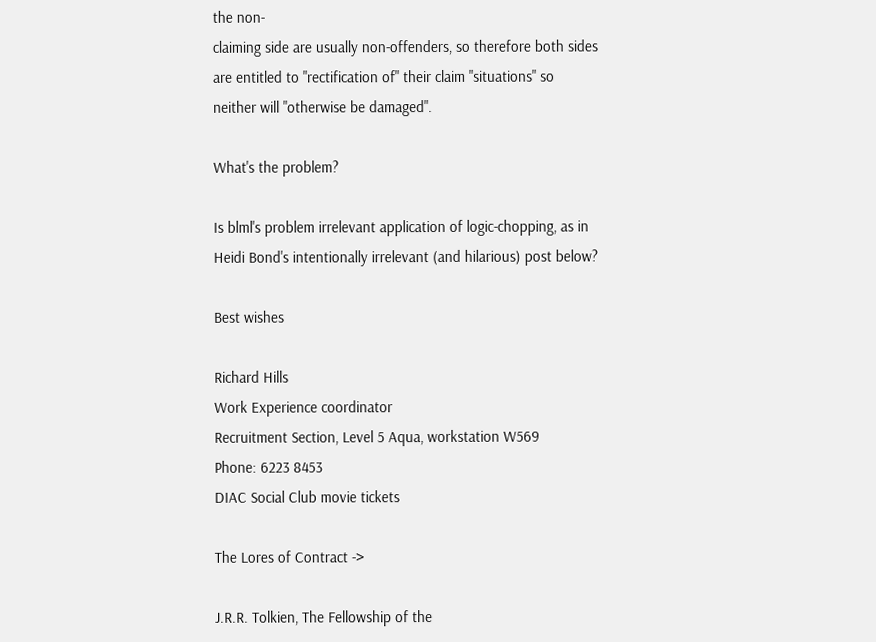the non-
claiming side are usually non-offenders, so therefore both sides
are entitled to "rectification of" their claim "situations" so
neither will "otherwise be damaged".

What's the problem?

Is blml's problem irrelevant application of logic-chopping, as in
Heidi Bond's intentionally irrelevant (and hilarious) post below?

Best wishes

Richard Hills
Work Experience coordinator
Recruitment Section, Level 5 Aqua, workstation W569
Phone: 6223 8453
DIAC Social Club movie tickets

The Lores of Contract ->

J.R.R. Tolkien, The Fellowship of the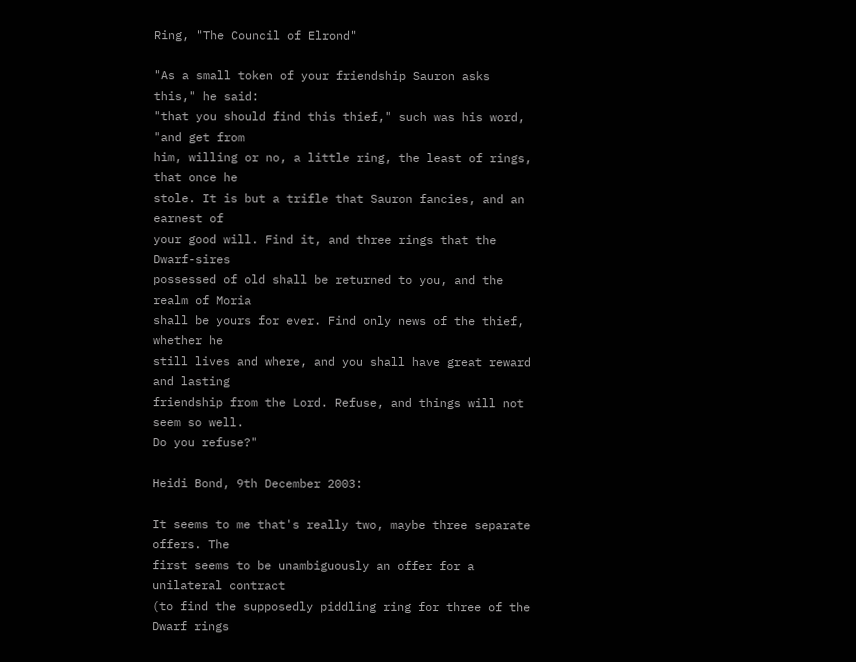Ring, "The Council of Elrond"

"As a small token of your friendship Sauron asks this," he said:
"that you should find this thief," such was his word, "and get from
him, willing or no, a little ring, the least of rings, that once he
stole. It is but a trifle that Sauron fancies, and an earnest of
your good will. Find it, and three rings that the Dwarf-sires
possessed of old shall be returned to you, and the realm of Moria
shall be yours for ever. Find only news of the thief, whether he
still lives and where, and you shall have great reward and lasting
friendship from the Lord. Refuse, and things will not seem so well.
Do you refuse?"

Heidi Bond, 9th December 2003:

It seems to me that's really two, maybe three separate offers. The
first seems to be unambiguously an offer for a unilateral contract
(to find the supposedly piddling ring for three of the Dwarf rings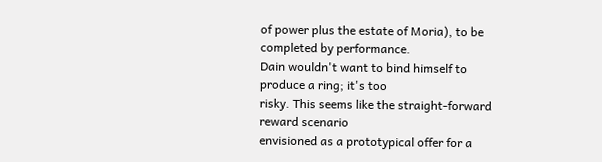of power plus the estate of Moria), to be completed by performance.
Dain wouldn't want to bind himself to produce a ring; it's too
risky. This seems like the straight-forward reward scenario
envisioned as a prototypical offer for a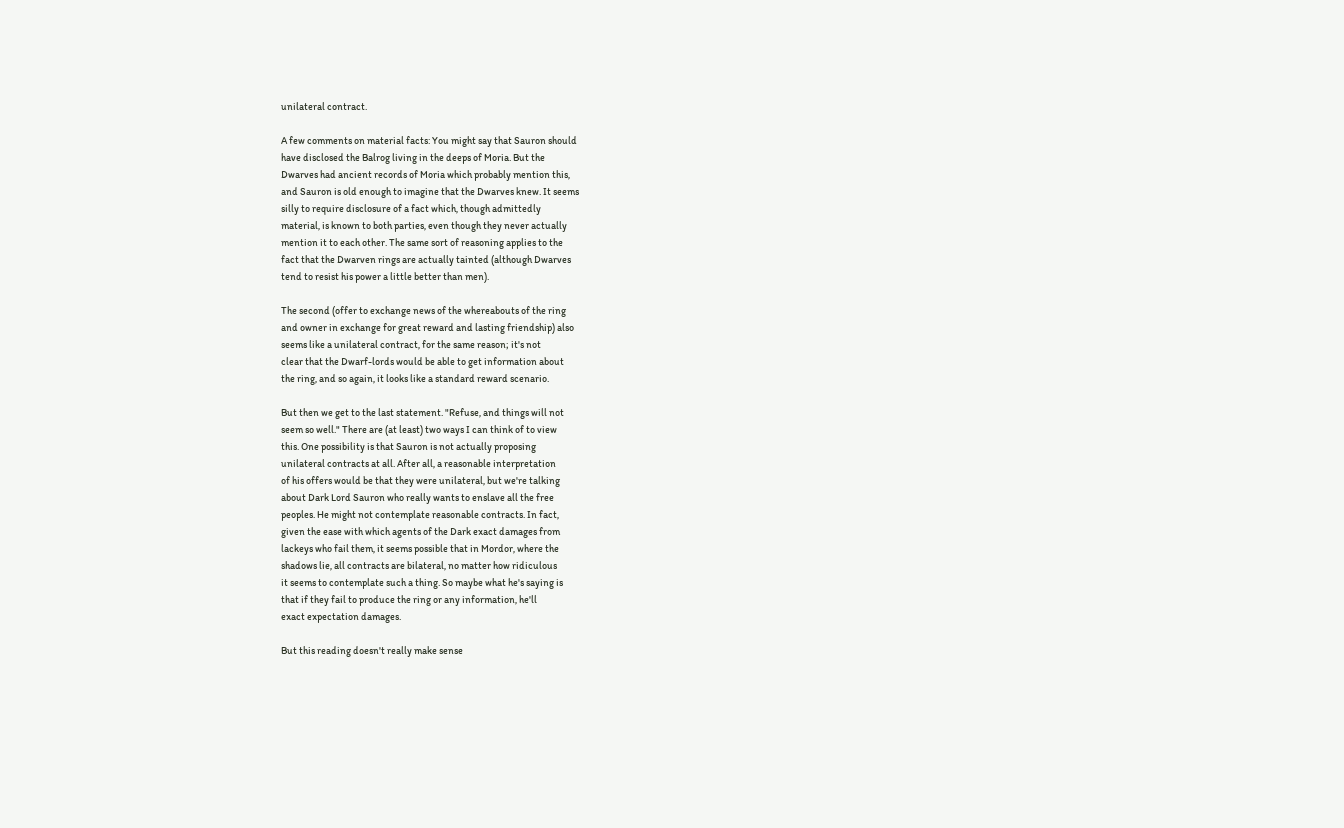unilateral contract.

A few comments on material facts: You might say that Sauron should
have disclosed the Balrog living in the deeps of Moria. But the
Dwarves had ancient records of Moria which probably mention this,
and Sauron is old enough to imagine that the Dwarves knew. It seems
silly to require disclosure of a fact which, though admittedly
material, is known to both parties, even though they never actually
mention it to each other. The same sort of reasoning applies to the
fact that the Dwarven rings are actually tainted (although Dwarves
tend to resist his power a little better than men).

The second (offer to exchange news of the whereabouts of the ring
and owner in exchange for great reward and lasting friendship) also
seems like a unilateral contract, for the same reason; it's not
clear that the Dwarf-lords would be able to get information about
the ring, and so again, it looks like a standard reward scenario.

But then we get to the last statement. "Refuse, and things will not
seem so well." There are (at least) two ways I can think of to view
this. One possibility is that Sauron is not actually proposing
unilateral contracts at all. After all, a reasonable interpretation
of his offers would be that they were unilateral, but we're talking
about Dark Lord Sauron who really wants to enslave all the free
peoples. He might not contemplate reasonable contracts. In fact,
given the ease with which agents of the Dark exact damages from
lackeys who fail them, it seems possible that in Mordor, where the
shadows lie, all contracts are bilateral, no matter how ridiculous
it seems to contemplate such a thing. So maybe what he's saying is
that if they fail to produce the ring or any information, he'll
exact expectation damages.

But this reading doesn't really make sense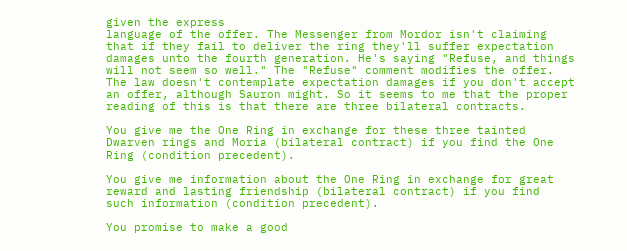given the express
language of the offer. The Messenger from Mordor isn't claiming
that if they fail to deliver the ring they'll suffer expectation
damages unto the fourth generation. He's saying "Refuse, and things
will not seem so well." The "Refuse" comment modifies the offer.
The law doesn't contemplate expectation damages if you don't accept
an offer, although Sauron might. So it seems to me that the proper
reading of this is that there are three bilateral contracts.

You give me the One Ring in exchange for these three tainted
Dwarven rings and Moria (bilateral contract) if you find the One
Ring (condition precedent).

You give me information about the One Ring in exchange for great
reward and lasting friendship (bilateral contract) if you find
such information (condition precedent).

You promise to make a good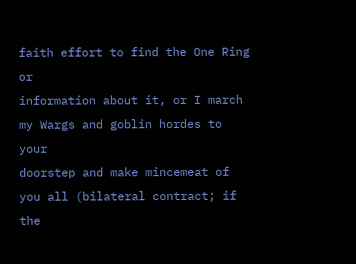faith effort to find the One Ring or
information about it, or I march my Wargs and goblin hordes to your
doorstep and make mincemeat of you all (bilateral contract; if the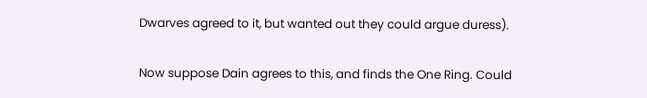Dwarves agreed to it, but wanted out they could argue duress).

Now suppose Dain agrees to this, and finds the One Ring. Could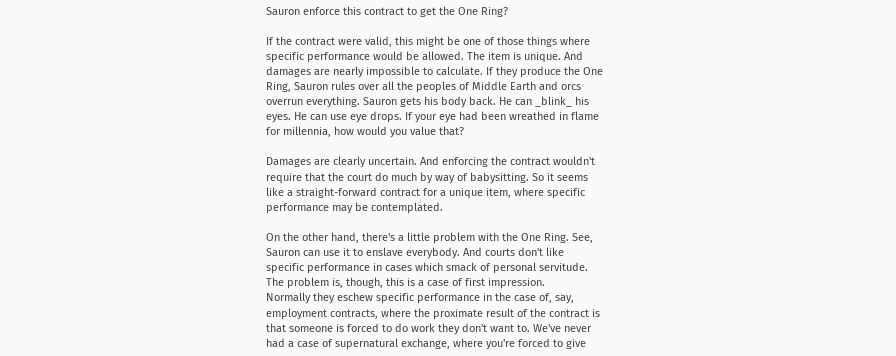Sauron enforce this contract to get the One Ring?

If the contract were valid, this might be one of those things where
specific performance would be allowed. The item is unique. And
damages are nearly impossible to calculate. If they produce the One
Ring, Sauron rules over all the peoples of Middle Earth and orcs
overrun everything. Sauron gets his body back. He can _blink_ his
eyes. He can use eye drops. If your eye had been wreathed in flame
for millennia, how would you value that?

Damages are clearly uncertain. And enforcing the contract wouldn't
require that the court do much by way of babysitting. So it seems
like a straight-forward contract for a unique item, where specific
performance may be contemplated.

On the other hand, there's a little problem with the One Ring. See,
Sauron can use it to enslave everybody. And courts don't like
specific performance in cases which smack of personal servitude.
The problem is, though, this is a case of first impression.
Normally they eschew specific performance in the case of, say,
employment contracts, where the proximate result of the contract is
that someone is forced to do work they don't want to. We've never
had a case of supernatural exchange, where you're forced to give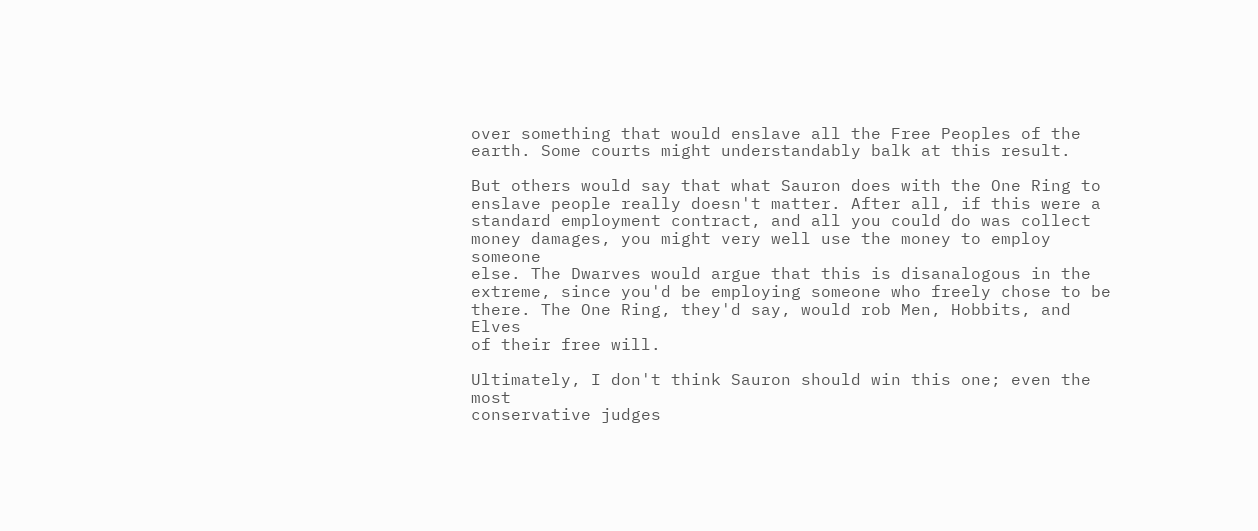over something that would enslave all the Free Peoples of the
earth. Some courts might understandably balk at this result.

But others would say that what Sauron does with the One Ring to
enslave people really doesn't matter. After all, if this were a
standard employment contract, and all you could do was collect
money damages, you might very well use the money to employ someone
else. The Dwarves would argue that this is disanalogous in the
extreme, since you'd be employing someone who freely chose to be
there. The One Ring, they'd say, would rob Men, Hobbits, and Elves
of their free will.

Ultimately, I don't think Sauron should win this one; even the most
conservative judges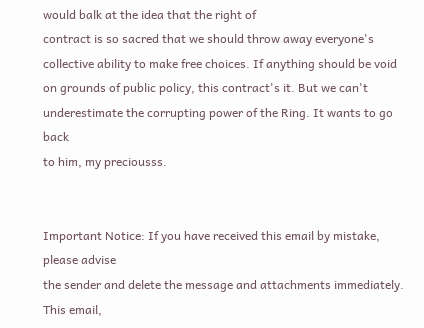would balk at the idea that the right of
contract is so sacred that we should throw away everyone's
collective ability to make free choices. If anything should be void
on grounds of public policy, this contract's it. But we can't
underestimate the corrupting power of the Ring. It wants to go back
to him, my preciousss.


Important Notice: If you have received this email by mistake, please advise
the sender and delete the message and attachments immediately.  This email,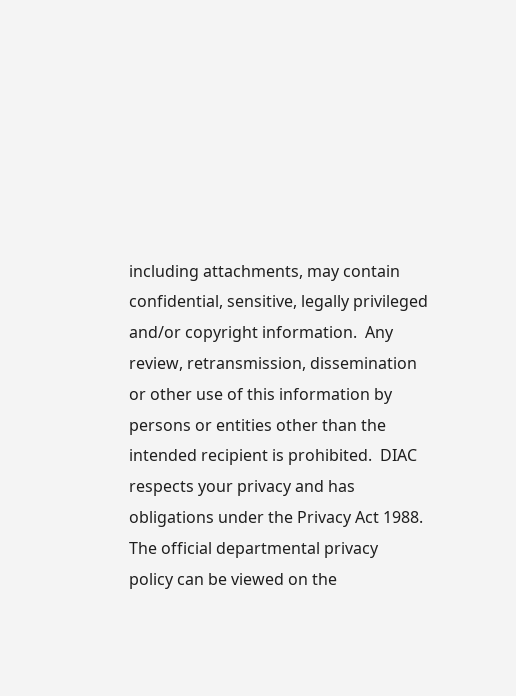including attachments, may contain confidential, sensitive, legally privileged
and/or copyright information.  Any review, retransmission, dissemination
or other use of this information by persons or entities other than the
intended recipient is prohibited.  DIAC respects your privacy and has
obligations under the Privacy Act 1988.  The official departmental privacy
policy can be viewed on the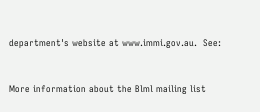department's website at www.immi.gov.au.  See:


More information about the Blml mailing list